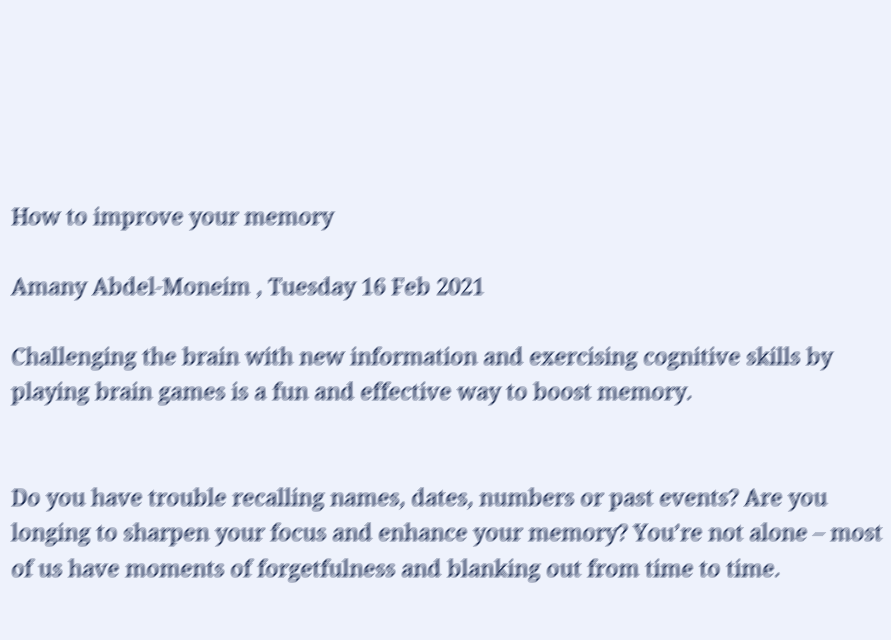How to improve your memory

Amany Abdel-Moneim , Tuesday 16 Feb 2021

Challenging the brain with new information and exercising cognitive skills by playing brain games is a fun and effective way to boost memory.


Do you have trouble recalling names, dates, numbers or past events? Are you longing to sharpen your focus and enhance your memory? You’re not alone – most of us have moments of forgetfulness and blanking out from time to time.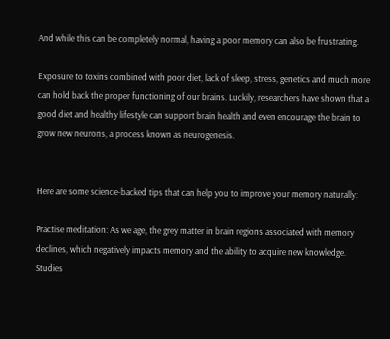And while this can be completely normal, having a poor memory can also be frustrating.

Exposure to toxins combined with poor diet, lack of sleep, stress, genetics and much more can hold back the proper functioning of our brains. Luckily, researchers have shown that a good diet and healthy lifestyle can support brain health and even encourage the brain to grow new neurons, a process known as neurogenesis.


Here are some science-backed tips that can help you to improve your memory naturally:

Practise meditation: As we age, the grey matter in brain regions associated with memory declines, which negatively impacts memory and the ability to acquire new knowledge. Studies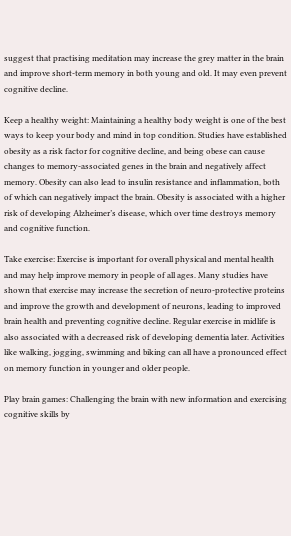suggest that practising meditation may increase the grey matter in the brain and improve short-term memory in both young and old. It may even prevent cognitive decline.

Keep a healthy weight: Maintaining a healthy body weight is one of the best ways to keep your body and mind in top condition. Studies have established obesity as a risk factor for cognitive decline, and being obese can cause changes to memory-associated genes in the brain and negatively affect memory. Obesity can also lead to insulin resistance and inflammation, both of which can negatively impact the brain. Obesity is associated with a higher risk of developing Alzheimer’s disease, which over time destroys memory and cognitive function.

Take exercise: Exercise is important for overall physical and mental health and may help improve memory in people of all ages. Many studies have shown that exercise may increase the secretion of neuro-protective proteins and improve the growth and development of neurons, leading to improved brain health and preventing cognitive decline. Regular exercise in midlife is also associated with a decreased risk of developing dementia later. Activities like walking, jogging, swimming and biking can all have a pronounced effect on memory function in younger and older people.

Play brain games: Challenging the brain with new information and exercising cognitive skills by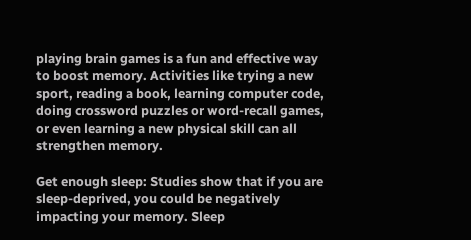playing brain games is a fun and effective way to boost memory. Activities like trying a new sport, reading a book, learning computer code, doing crossword puzzles or word-recall games, or even learning a new physical skill can all strengthen memory.

Get enough sleep: Studies show that if you are sleep-deprived, you could be negatively impacting your memory. Sleep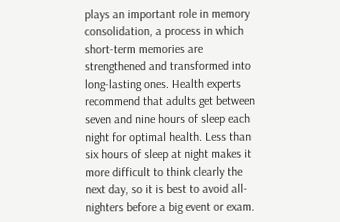plays an important role in memory consolidation, a process in which short-term memories are strengthened and transformed into long-lasting ones. Health experts recommend that adults get between seven and nine hours of sleep each night for optimal health. Less than six hours of sleep at night makes it more difficult to think clearly the next day, so it is best to avoid all-nighters before a big event or exam.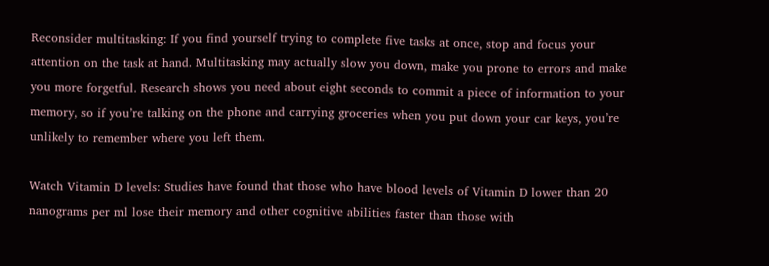Reconsider multitasking: If you find yourself trying to complete five tasks at once, stop and focus your attention on the task at hand. Multitasking may actually slow you down, make you prone to errors and make you more forgetful. Research shows you need about eight seconds to commit a piece of information to your memory, so if you’re talking on the phone and carrying groceries when you put down your car keys, you’re unlikely to remember where you left them.

Watch Vitamin D levels: Studies have found that those who have blood levels of Vitamin D lower than 20 nanograms per ml lose their memory and other cognitive abilities faster than those with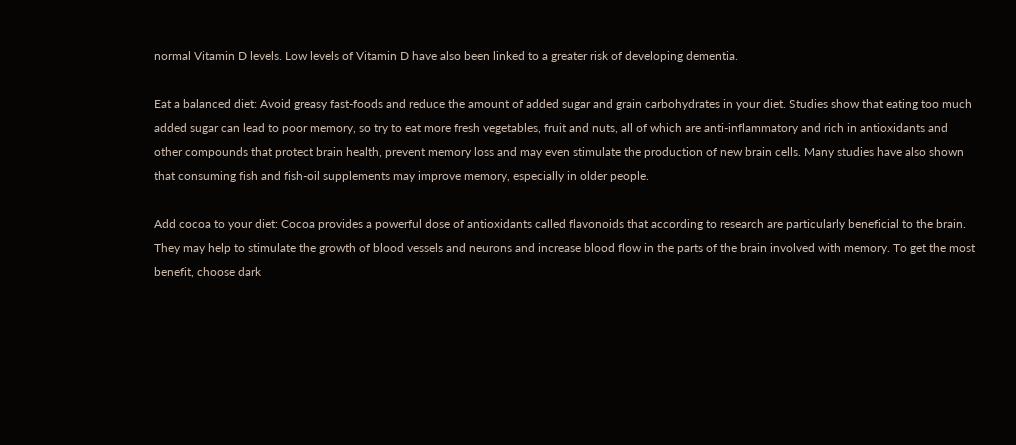normal Vitamin D levels. Low levels of Vitamin D have also been linked to a greater risk of developing dementia.

Eat a balanced diet: Avoid greasy fast-foods and reduce the amount of added sugar and grain carbohydrates in your diet. Studies show that eating too much added sugar can lead to poor memory, so try to eat more fresh vegetables, fruit and nuts, all of which are anti-inflammatory and rich in antioxidants and other compounds that protect brain health, prevent memory loss and may even stimulate the production of new brain cells. Many studies have also shown that consuming fish and fish-oil supplements may improve memory, especially in older people.

Add cocoa to your diet: Cocoa provides a powerful dose of antioxidants called flavonoids that according to research are particularly beneficial to the brain. They may help to stimulate the growth of blood vessels and neurons and increase blood flow in the parts of the brain involved with memory. To get the most benefit, choose dark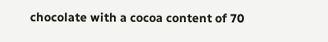chocolate with a cocoa content of 70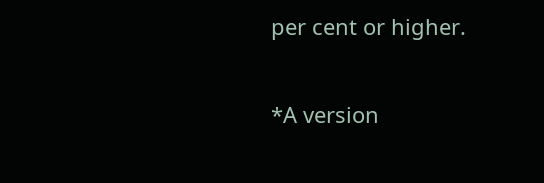per cent or higher.

*A version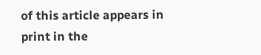of this article appears in print in the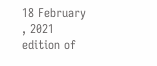18 February , 2021 edition of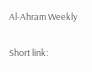Al-Ahram Weekly

Short link: